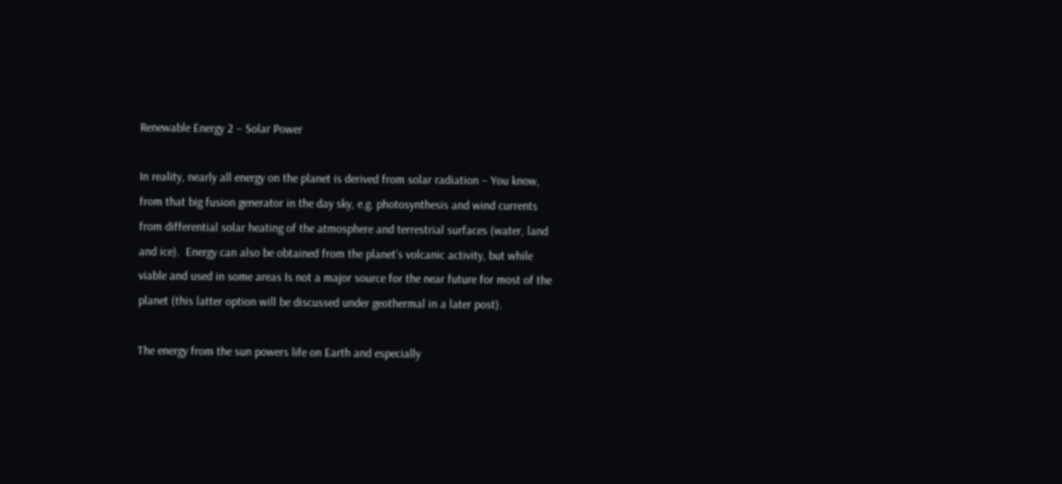Renewable Energy 2 – Solar Power

In reality, nearly all energy on the planet is derived from solar radiation – You know, from that big fusion generator in the day sky, e.g. photosynthesis and wind currents from differential solar heating of the atmosphere and terrestrial surfaces (water, land and ice).  Energy can also be obtained from the planet’s volcanic activity, but while viable and used in some areas Is not a major source for the near future for most of the planet (this latter option will be discussed under geothermal in a later post).

The energy from the sun powers life on Earth and especially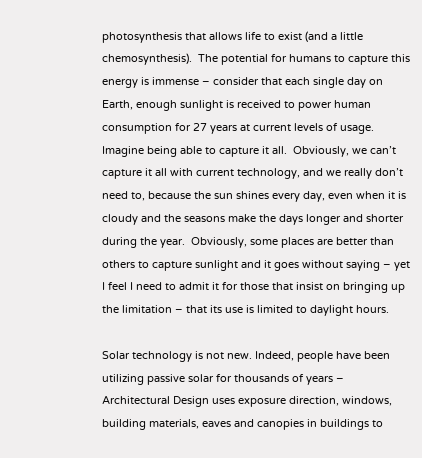photosynthesis that allows life to exist (and a little chemosynthesis).  The potential for humans to capture this energy is immense – consider that each single day on Earth, enough sunlight is received to power human consumption for 27 years at current levels of usage.   Imagine being able to capture it all.  Obviously, we can’t capture it all with current technology, and we really don’t need to, because the sun shines every day, even when it is cloudy and the seasons make the days longer and shorter during the year.  Obviously, some places are better than others to capture sunlight and it goes without saying – yet I feel I need to admit it for those that insist on bringing up the limitation – that its use is limited to daylight hours.

Solar technology is not new. Indeed, people have been utilizing passive solar for thousands of years – Architectural Design uses exposure direction, windows, building materials, eaves and canopies in buildings to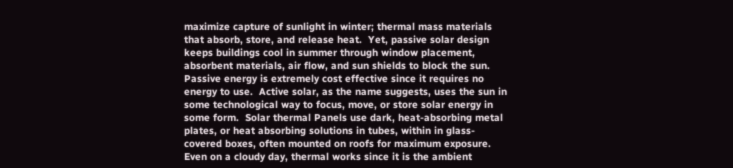maximize capture of sunlight in winter; thermal mass materials that absorb, store, and release heat.  Yet, passive solar design keeps buildings cool in summer through window placement, absorbent materials, air flow, and sun shields to block the sun.  Passive energy is extremely cost effective since it requires no energy to use.  Active solar, as the name suggests, uses the sun in some technological way to focus, move, or store solar energy in some form.  Solar thermal Panels use dark, heat-absorbing metal plates, or heat absorbing solutions in tubes, within in glass-covered boxes, often mounted on roofs for maximum exposure.  Even on a cloudy day, thermal works since it is the ambient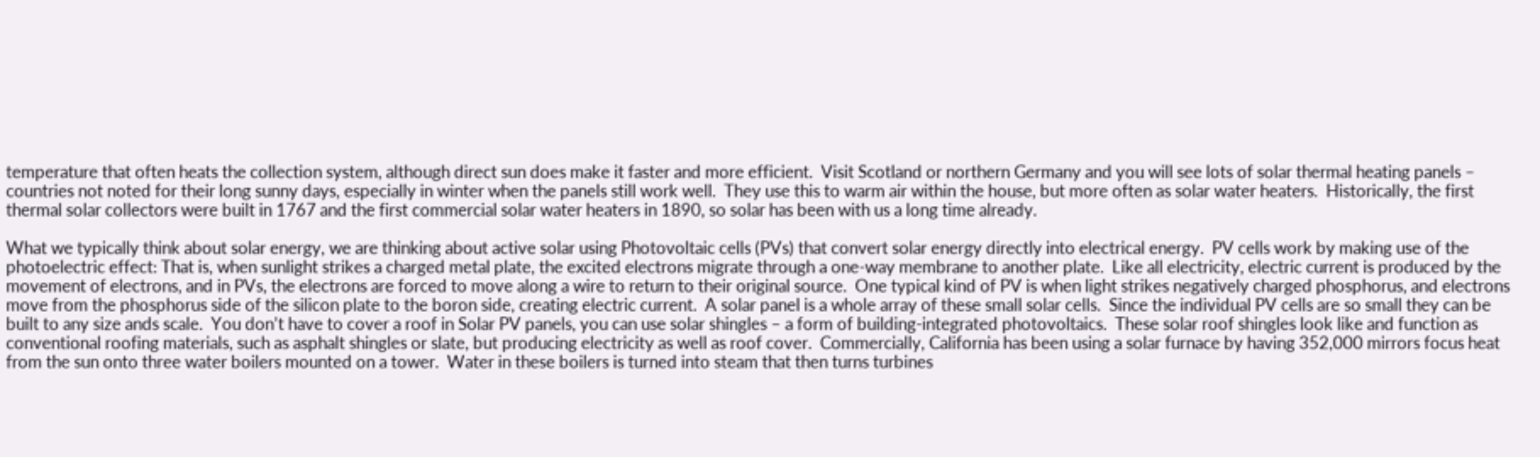temperature that often heats the collection system, although direct sun does make it faster and more efficient.  Visit Scotland or northern Germany and you will see lots of solar thermal heating panels – countries not noted for their long sunny days, especially in winter when the panels still work well.  They use this to warm air within the house, but more often as solar water heaters.  Historically, the first thermal solar collectors were built in 1767 and the first commercial solar water heaters in 1890, so solar has been with us a long time already.

What we typically think about solar energy, we are thinking about active solar using Photovoltaic cells (PVs) that convert solar energy directly into electrical energy.  PV cells work by making use of the photoelectric effect: That is, when sunlight strikes a charged metal plate, the excited electrons migrate through a one-way membrane to another plate.  Like all electricity, electric current is produced by the movement of electrons, and in PVs, the electrons are forced to move along a wire to return to their original source.  One typical kind of PV is when light strikes negatively charged phosphorus, and electrons move from the phosphorus side of the silicon plate to the boron side, creating electric current.  A solar panel is a whole array of these small solar cells.  Since the individual PV cells are so small they can be built to any size ands scale.  You don’t have to cover a roof in Solar PV panels, you can use solar shingles – a form of building-integrated photovoltaics.  These solar roof shingles look like and function as conventional roofing materials, such as asphalt shingles or slate, but producing electricity as well as roof cover.  Commercially, California has been using a solar furnace by having 352,000 mirrors focus heat from the sun onto three water boilers mounted on a tower.  Water in these boilers is turned into steam that then turns turbines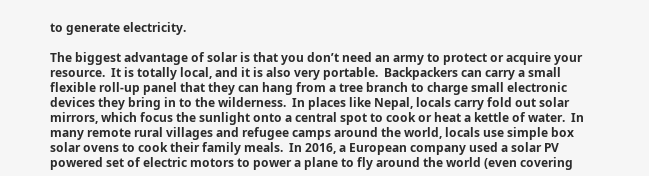to generate electricity.

The biggest advantage of solar is that you don’t need an army to protect or acquire your resource.  It is totally local, and it is also very portable.  Backpackers can carry a small flexible roll-up panel that they can hang from a tree branch to charge small electronic devices they bring in to the wilderness.  In places like Nepal, locals carry fold out solar mirrors, which focus the sunlight onto a central spot to cook or heat a kettle of water.  In many remote rural villages and refugee camps around the world, locals use simple box solar ovens to cook their family meals.  In 2016, a European company used a solar PV powered set of electric motors to power a plane to fly around the world (even covering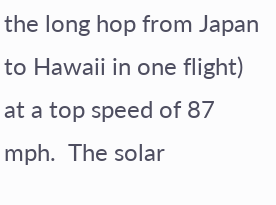the long hop from Japan to Hawaii in one flight) at a top speed of 87 mph.  The solar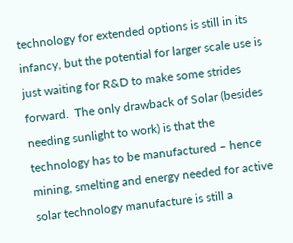technology for extended options is still in its infancy, but the potential for larger scale use is just waiting for R&D to make some strides forward.  The only drawback of Solar (besides needing sunlight to work) is that the technology has to be manufactured – hence mining, smelting and energy needed for active solar technology manufacture is still a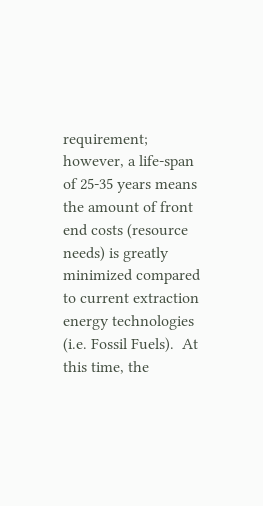requirement; however, a life-span of 25-35 years means the amount of front end costs (resource needs) is greatly minimized compared to current extraction energy technologies (i.e. Fossil Fuels).  At this time, the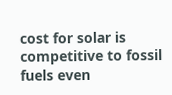cost for solar is competitive to fossil fuels even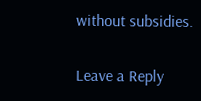without subsidies.

Leave a Reply